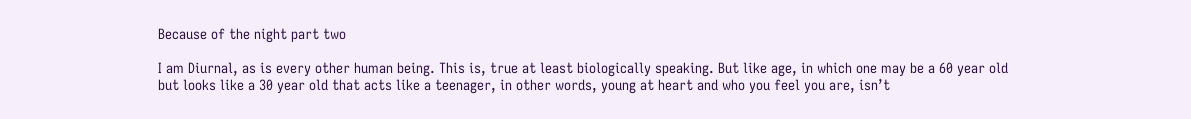Because of the night part two

I am Diurnal, as is every other human being. This is, true at least biologically speaking. But like age, in which one may be a 60 year old but looks like a 30 year old that acts like a teenager, in other words, young at heart and who you feel you are, isn’t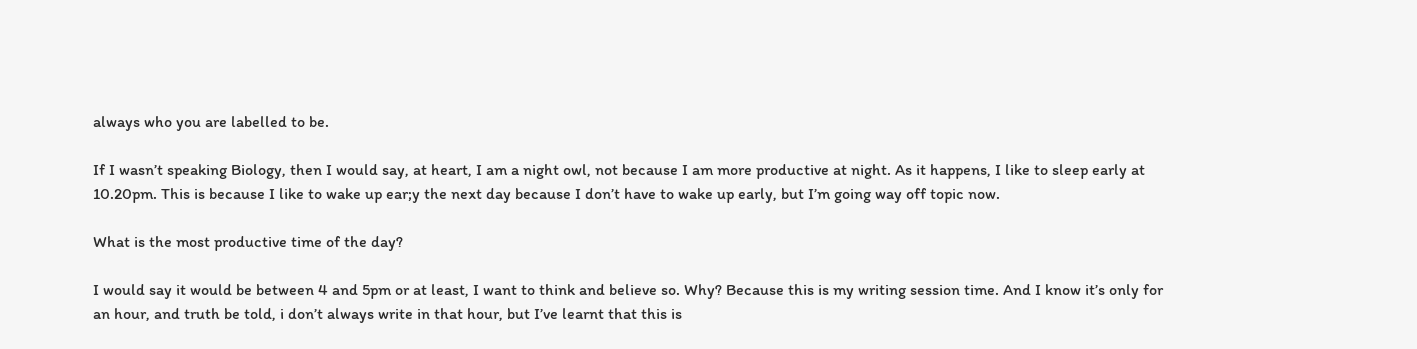always who you are labelled to be.

If I wasn’t speaking Biology, then I would say, at heart, I am a night owl, not because I am more productive at night. As it happens, I like to sleep early at 10.20pm. This is because I like to wake up ear;y the next day because I don’t have to wake up early, but I’m going way off topic now.

What is the most productive time of the day?

I would say it would be between 4 and 5pm or at least, I want to think and believe so. Why? Because this is my writing session time. And I know it’s only for an hour, and truth be told, i don’t always write in that hour, but I’ve learnt that this is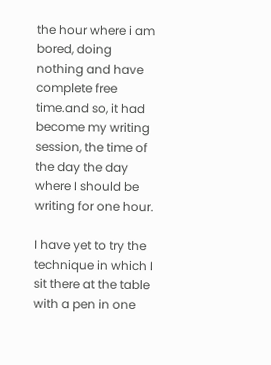the hour where i am bored, doing nothing and have complete free time.and so, it had become my writing session, the time of the day the day where I should be writing for one hour.

I have yet to try the technique in which I sit there at the table with a pen in one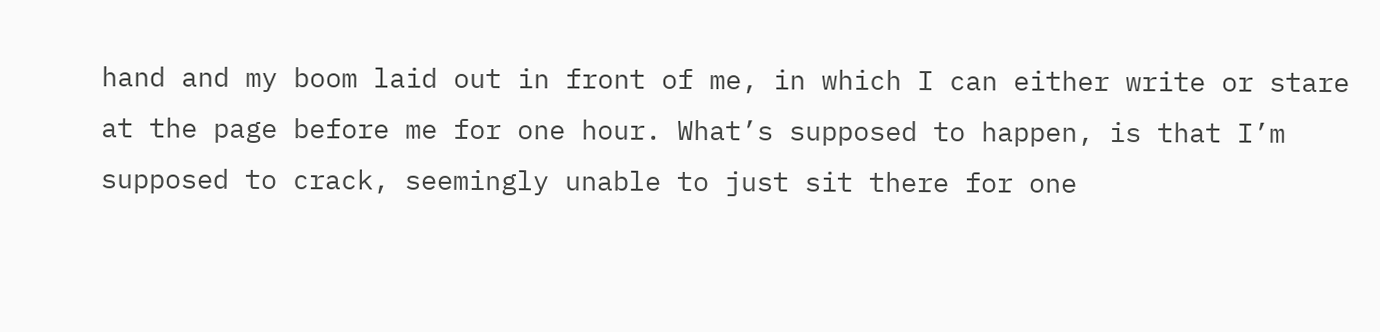hand and my boom laid out in front of me, in which I can either write or stare at the page before me for one hour. What’s supposed to happen, is that I’m supposed to crack, seemingly unable to just sit there for one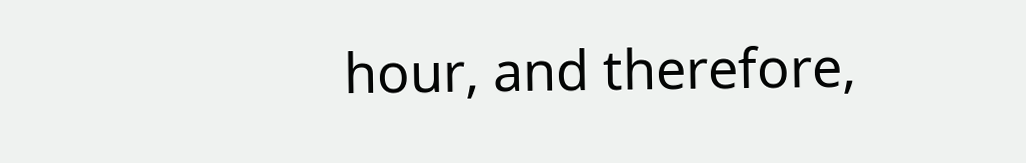hour, and therefore,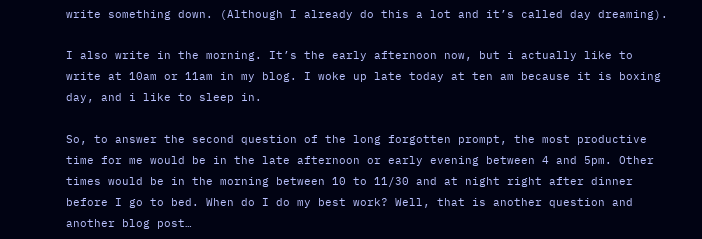write something down. (Although I already do this a lot and it’s called day dreaming).

I also write in the morning. It’s the early afternoon now, but i actually like to write at 10am or 11am in my blog. I woke up late today at ten am because it is boxing day, and i like to sleep in.

So, to answer the second question of the long forgotten prompt, the most productive time for me would be in the late afternoon or early evening between 4 and 5pm. Other times would be in the morning between 10 to 11/30 and at night right after dinner before I go to bed. When do I do my best work? Well, that is another question and another blog post…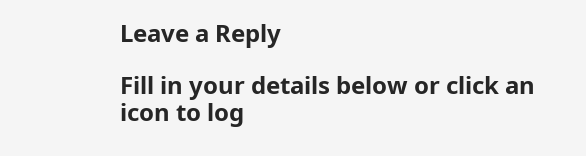Leave a Reply

Fill in your details below or click an icon to log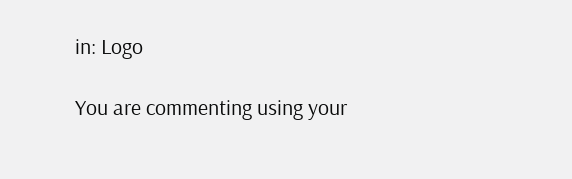in: Logo

You are commenting using your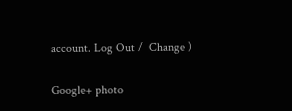account. Log Out /  Change )

Google+ photo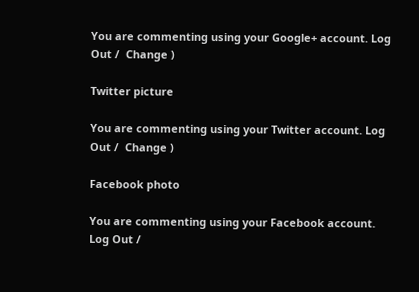You are commenting using your Google+ account. Log Out /  Change )

Twitter picture

You are commenting using your Twitter account. Log Out /  Change )

Facebook photo

You are commenting using your Facebook account. Log Out /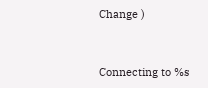Change )


Connecting to %s